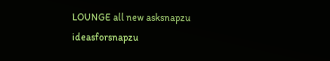LOUNGE all new asksnapzu ideasforsnapzu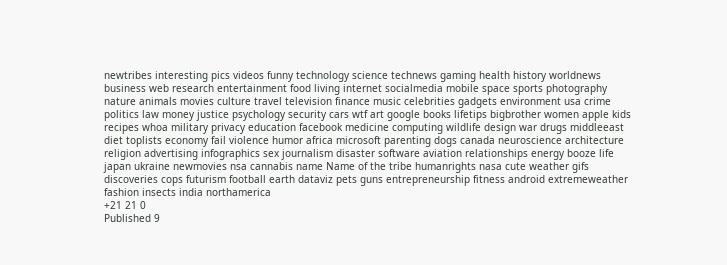newtribes interesting pics videos funny technology science technews gaming health history worldnews business web research entertainment food living internet socialmedia mobile space sports photography nature animals movies culture travel television finance music celebrities gadgets environment usa crime politics law money justice psychology security cars wtf art google books lifetips bigbrother women apple kids recipes whoa military privacy education facebook medicine computing wildlife design war drugs middleeast diet toplists economy fail violence humor africa microsoft parenting dogs canada neuroscience architecture religion advertising infographics sex journalism disaster software aviation relationships energy booze life japan ukraine newmovies nsa cannabis name Name of the tribe humanrights nasa cute weather gifs discoveries cops futurism football earth dataviz pets guns entrepreneurship fitness android extremeweather fashion insects india northamerica
+21 21 0
Published 9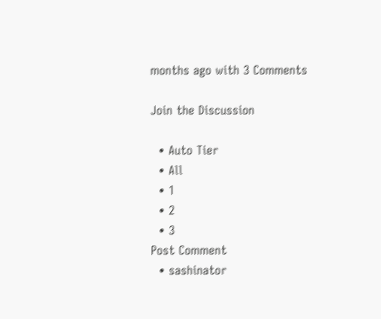months ago with 3 Comments

Join the Discussion

  • Auto Tier
  • All
  • 1
  • 2
  • 3
Post Comment
  • sashinator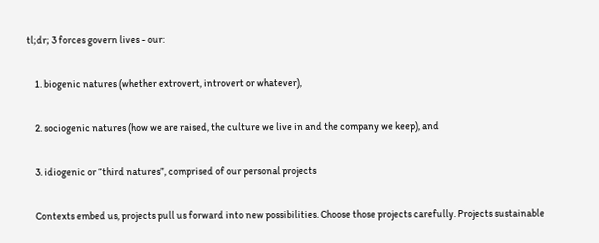tl;dr; 3 forces govern lives - our:

    1. biogenic natures (whether extrovert, introvert or whatever),

    2. sociogenic natures (how we are raised, the culture we live in and the company we keep), and

    3. idiogenic or “third natures”, comprised of our personal projects

    Contexts embed us, projects pull us forward into new possibilities. Choose those projects carefully. Projects sustainable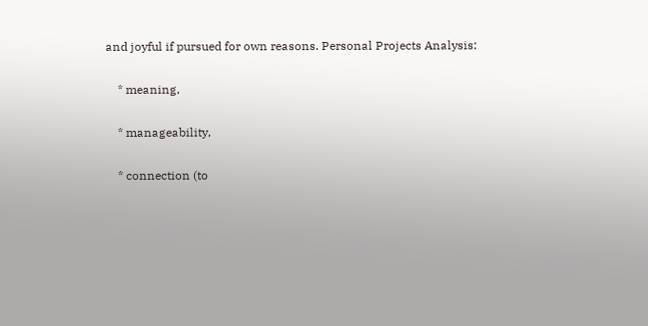and joyful if pursued for own reasons. Personal Projects Analysis:

    * meaning,

    * manageability,

    * connection (to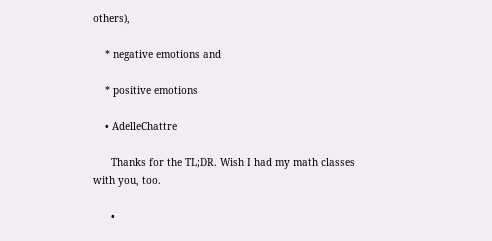others),

    * negative emotions and

    * positive emotions

    • AdelleChattre

      Thanks for the TL;DR. Wish I had my math classes with you, too.

      •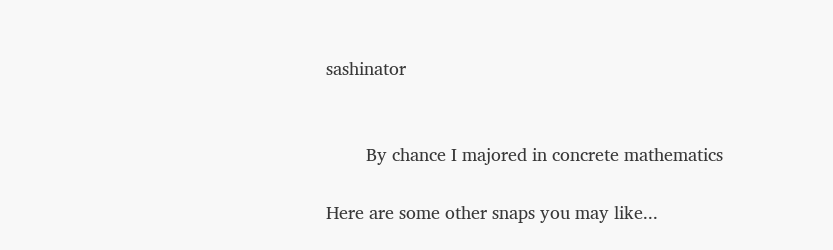sashinator


        By chance I majored in concrete mathematics

Here are some other snaps you may like...